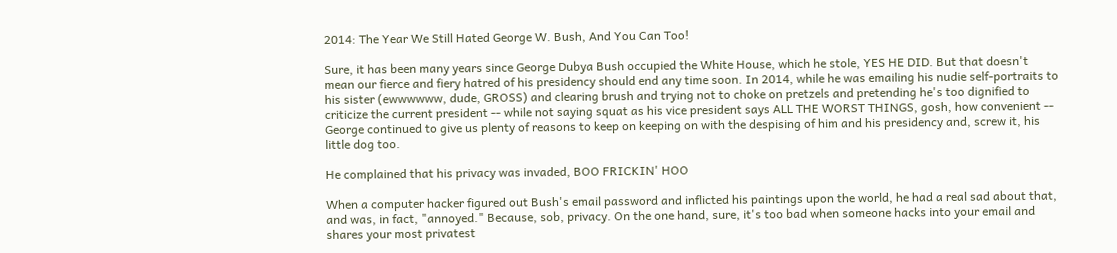2014: The Year We Still Hated George W. Bush, And You Can Too!

Sure, it has been many years since George Dubya Bush occupied the White House, which he stole, YES HE DID. But that doesn't mean our fierce and fiery hatred of his presidency should end any time soon. In 2014, while he was emailing his nudie self-portraits to his sister (ewwwwww, dude, GROSS) and clearing brush and trying not to choke on pretzels and pretending he's too dignified to criticize the current president -- while not saying squat as his vice president says ALL THE WORST THINGS, gosh, how convenient -- George continued to give us plenty of reasons to keep on keeping on with the despising of him and his presidency and, screw it, his little dog too.

He complained that his privacy was invaded, BOO FRICKIN' HOO

When a computer hacker figured out Bush's email password and inflicted his paintings upon the world, he had a real sad about that, and was, in fact, "annoyed." Because, sob, privacy. On the one hand, sure, it's too bad when someone hacks into your email and shares your most privatest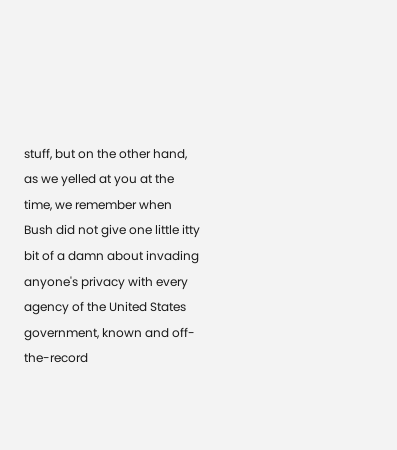stuff, but on the other hand, as we yelled at you at the time, we remember when Bush did not give one little itty bit of a damn about invading anyone's privacy with every agency of the United States government, known and off-the-record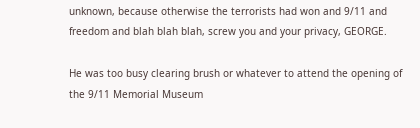unknown, because otherwise the terrorists had won and 9/11 and freedom and blah blah blah, screw you and your privacy, GEORGE.

He was too busy clearing brush or whatever to attend the opening of the 9/11 Memorial Museum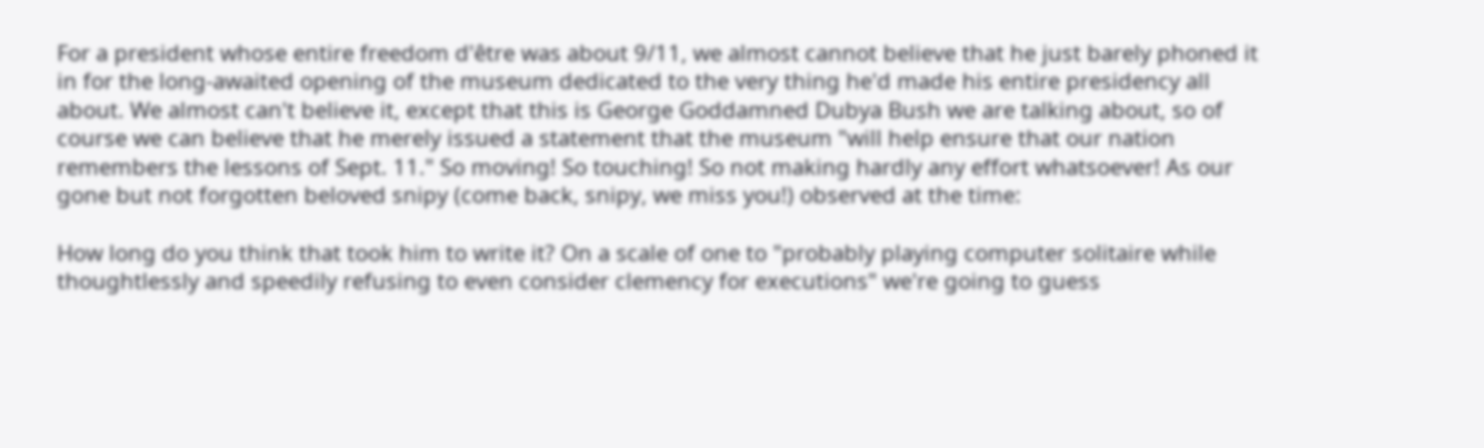For a president whose entire freedom d'être was about 9/11, we almost cannot believe that he just barely phoned it in for the long-awaited opening of the museum dedicated to the very thing he'd made his entire presidency all about. We almost can't believe it, except that this is George Goddamned Dubya Bush we are talking about, so of course we can believe that he merely issued a statement that the museum "will help ensure that our nation remembers the lessons of Sept. 11." So moving! So touching! So not making hardly any effort whatsoever! As our gone but not forgotten beloved snipy (come back, snipy, we miss you!) observed at the time:

How long do you think that took him to write it? On a scale of one to "probably playing computer solitaire while thoughtlessly and speedily refusing to even consider clemency for executions" we're going to guess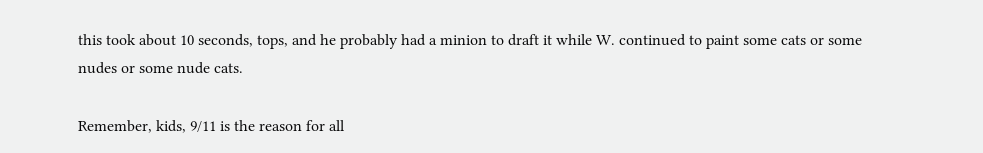this took about 10 seconds, tops, and he probably had a minion to draft it while W. continued to paint some cats or some nudes or some nude cats.

Remember, kids, 9/11 is the reason for all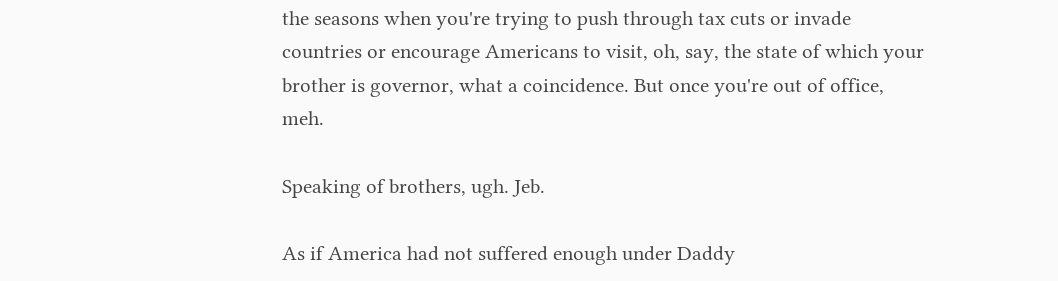the seasons when you're trying to push through tax cuts or invade countries or encourage Americans to visit, oh, say, the state of which your brother is governor, what a coincidence. But once you're out of office, meh.

Speaking of brothers, ugh. Jeb.

As if America had not suffered enough under Daddy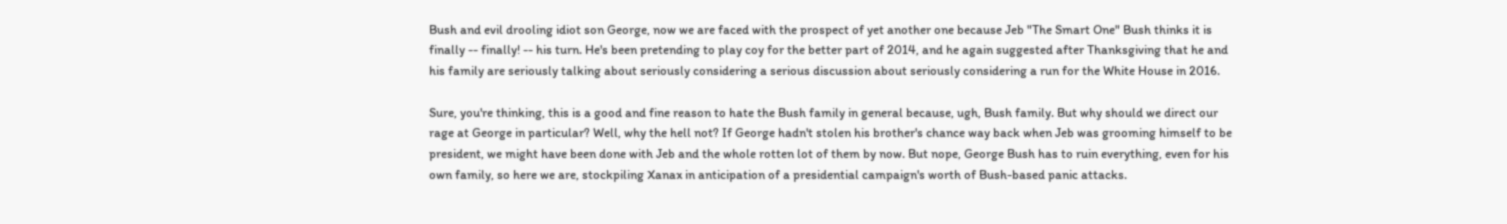Bush and evil drooling idiot son George, now we are faced with the prospect of yet another one because Jeb "The Smart One" Bush thinks it is finally -- finally! -- his turn. He's been pretending to play coy for the better part of 2014, and he again suggested after Thanksgiving that he and his family are seriously talking about seriously considering a serious discussion about seriously considering a run for the White House in 2016.

Sure, you're thinking, this is a good and fine reason to hate the Bush family in general because, ugh, Bush family. But why should we direct our rage at George in particular? Well, why the hell not? If George hadn't stolen his brother's chance way back when Jeb was grooming himself to be president, we might have been done with Jeb and the whole rotten lot of them by now. But nope, George Bush has to ruin everything, even for his own family, so here we are, stockpiling Xanax in anticipation of a presidential campaign's worth of Bush-based panic attacks.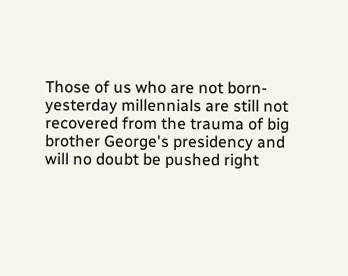Those of us who are not born-yesterday millennials are still not recovered from the trauma of big brother George's presidency and will no doubt be pushed right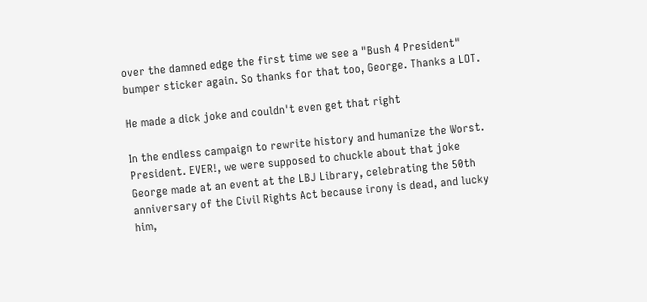over the damned edge the first time we see a "Bush 4 President" bumper sticker again. So thanks for that too, George. Thanks a LOT.

He made a dick joke and couldn't even get that right

In the endless campaign to rewrite history and humanize the Worst. President. EVER!, we were supposed to chuckle about that joke George made at an event at the LBJ Library, celebrating the 50th anniversary of the Civil Rights Act because irony is dead, and lucky him,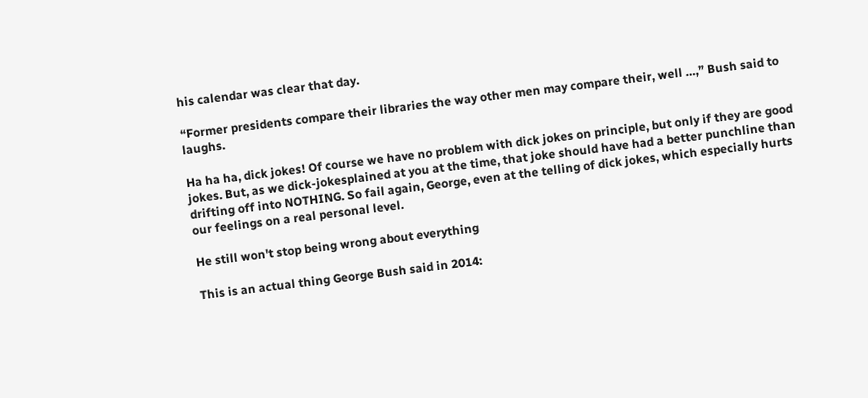his calendar was clear that day.

“Former presidents compare their libraries the way other men may compare their, well …,” Bush said to laughs.

Ha ha ha, dick jokes! Of course we have no problem with dick jokes on principle, but only if they are good jokes. But, as we dick-jokesplained at you at the time, that joke should have had a better punchline than drifting off into NOTHING. So fail again, George, even at the telling of dick jokes, which especially hurts our feelings on a real personal level.

He still won't stop being wrong about everything

This is an actual thing George Bush said in 2014: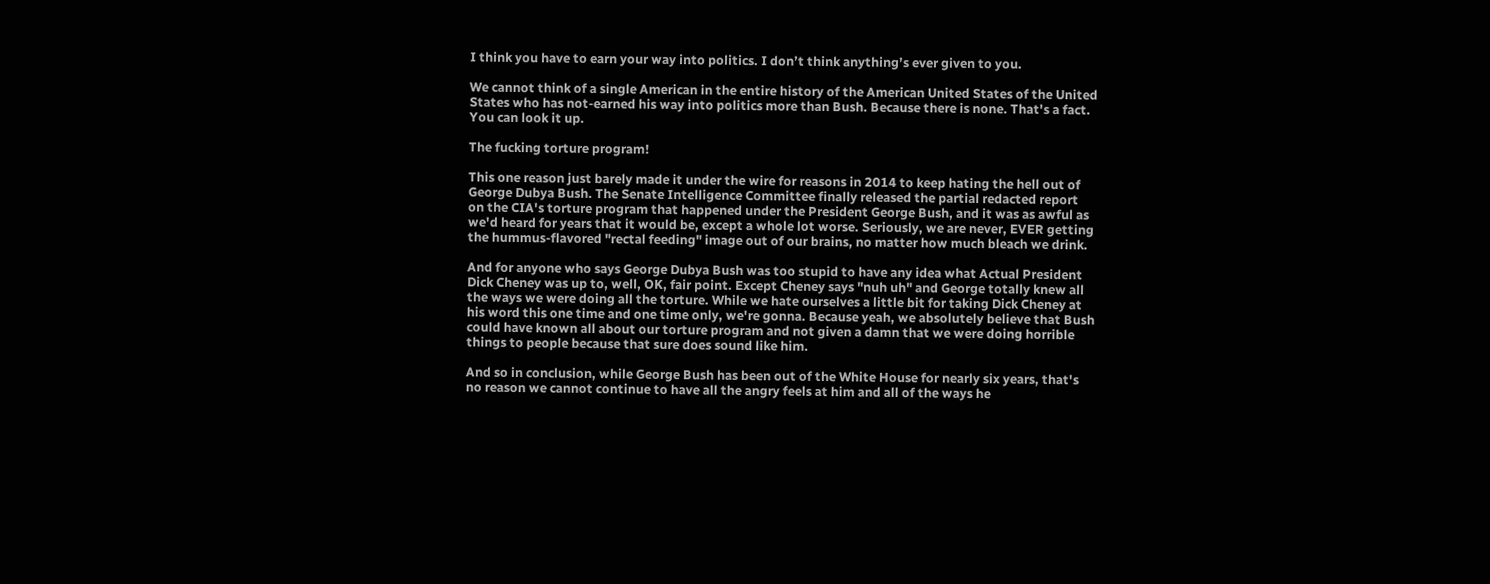I think you have to earn your way into politics. I don’t think anything’s ever given to you.

We cannot think of a single American in the entire history of the American United States of the United States who has not-earned his way into politics more than Bush. Because there is none. That's a fact. You can look it up.

The fucking torture program!

This one reason just barely made it under the wire for reasons in 2014 to keep hating the hell out of George Dubya Bush. The Senate Intelligence Committee finally released the partial redacted report on the CIA's torture program that happened under the President George Bush, and it was as awful as we'd heard for years that it would be, except a whole lot worse. Seriously, we are never, EVER getting the hummus-flavored "rectal feeding" image out of our brains, no matter how much bleach we drink.

And for anyone who says George Dubya Bush was too stupid to have any idea what Actual President Dick Cheney was up to, well, OK, fair point. Except Cheney says "nuh uh" and George totally knew all the ways we were doing all the torture. While we hate ourselves a little bit for taking Dick Cheney at his word this one time and one time only, we're gonna. Because yeah, we absolutely believe that Bush could have known all about our torture program and not given a damn that we were doing horrible things to people because that sure does sound like him.

And so in conclusion, while George Bush has been out of the White House for nearly six years, that's no reason we cannot continue to have all the angry feels at him and all of the ways he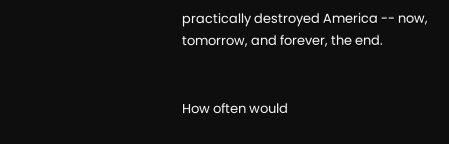practically destroyed America -- now, tomorrow, and forever, the end.


How often would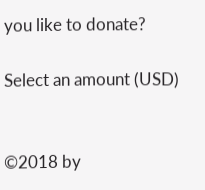you like to donate?

Select an amount (USD)


©2018 by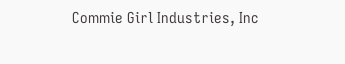Commie Girl Industries, Inc